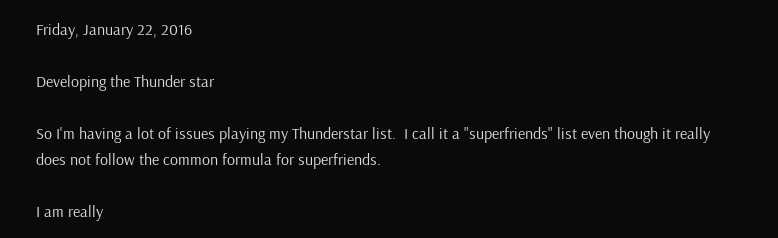Friday, January 22, 2016

Developing the Thunder star

So I'm having a lot of issues playing my Thunderstar list.  I call it a "superfriends" list even though it really does not follow the common formula for superfriends.

I am really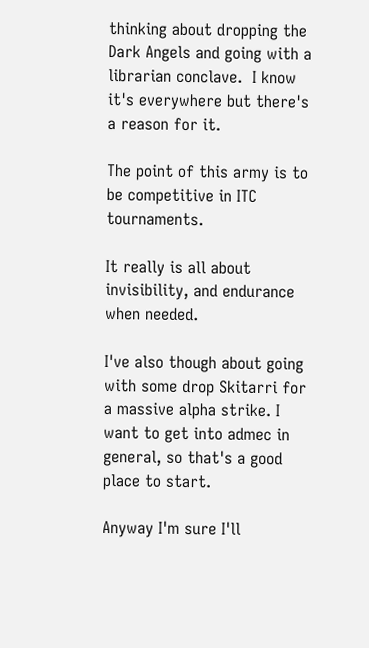thinking about dropping the Dark Angels and going with a librarian conclave.  I know it's everywhere but there's a reason for it.

The point of this army is to be competitive in ITC tournaments.

It really is all about invisibility, and endurance when needed.

I've also though about going with some drop Skitarri for a massive alpha strike. I want to get into admec in general, so that's a good place to start.

Anyway I'm sure I'll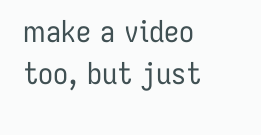make a video too, but just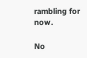rambling for now.

No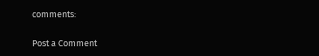comments:

Post a Comment